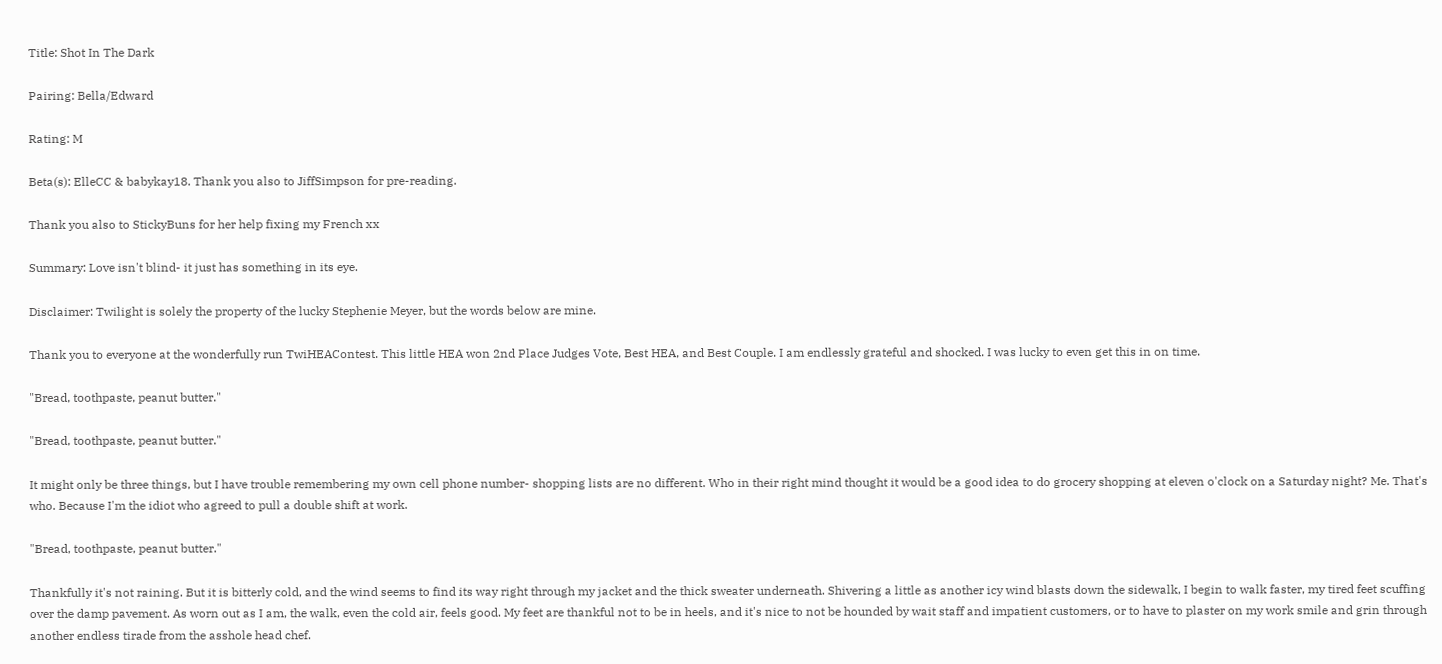Title: Shot In The Dark

Pairing: Bella/Edward

Rating: M

Beta(s): ElleCC & babykay18. Thank you also to JiffSimpson for pre-reading.

Thank you also to StickyBuns for her help fixing my French xx

Summary: Love isn't blind- it just has something in its eye.

Disclaimer: Twilight is solely the property of the lucky Stephenie Meyer, but the words below are mine.

Thank you to everyone at the wonderfully run TwiHEAContest. This little HEA won 2nd Place Judges Vote, Best HEA, and Best Couple. I am endlessly grateful and shocked. I was lucky to even get this in on time.

"Bread, toothpaste, peanut butter."

"Bread, toothpaste, peanut butter."

It might only be three things, but I have trouble remembering my own cell phone number- shopping lists are no different. Who in their right mind thought it would be a good idea to do grocery shopping at eleven o'clock on a Saturday night? Me. That's who. Because I'm the idiot who agreed to pull a double shift at work.

"Bread, toothpaste, peanut butter."

Thankfully it's not raining. But it is bitterly cold, and the wind seems to find its way right through my jacket and the thick sweater underneath. Shivering a little as another icy wind blasts down the sidewalk, I begin to walk faster, my tired feet scuffing over the damp pavement. As worn out as I am, the walk, even the cold air, feels good. My feet are thankful not to be in heels, and it's nice to not be hounded by wait staff and impatient customers, or to have to plaster on my work smile and grin through another endless tirade from the asshole head chef.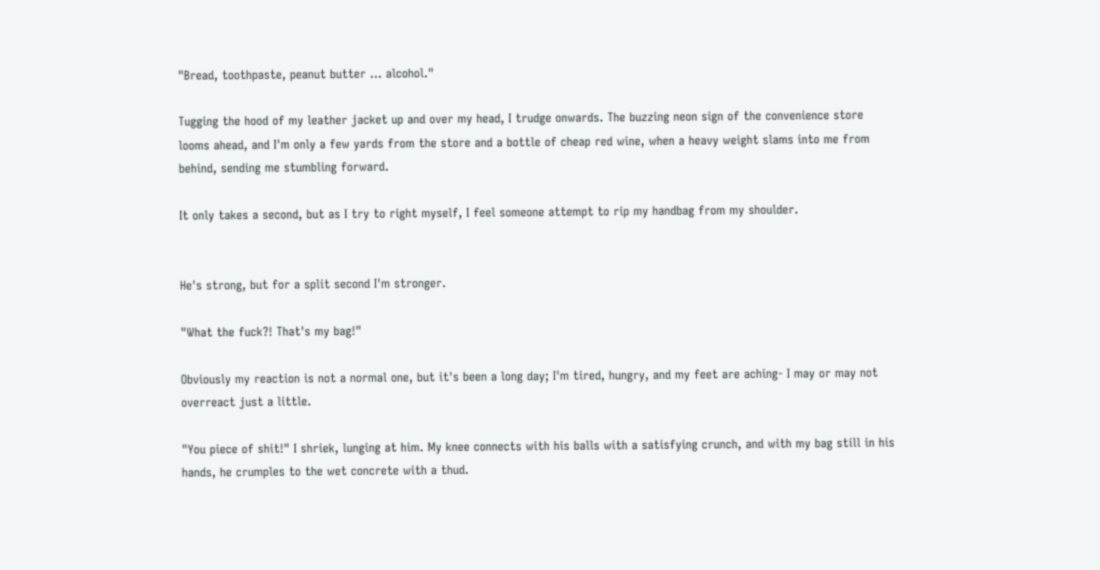"Bread, toothpaste, peanut butter … alcohol."

Tugging the hood of my leather jacket up and over my head, I trudge onwards. The buzzing neon sign of the convenience store looms ahead, and I'm only a few yards from the store and a bottle of cheap red wine, when a heavy weight slams into me from behind, sending me stumbling forward.

It only takes a second, but as I try to right myself, I feel someone attempt to rip my handbag from my shoulder.


He's strong, but for a split second I'm stronger.

"What the fuck?! That's my bag!"

Obviously my reaction is not a normal one, but it's been a long day; I'm tired, hungry, and my feet are aching- I may or may not overreact just a little.

"You piece of shit!" I shriek, lunging at him. My knee connects with his balls with a satisfying crunch, and with my bag still in his hands, he crumples to the wet concrete with a thud.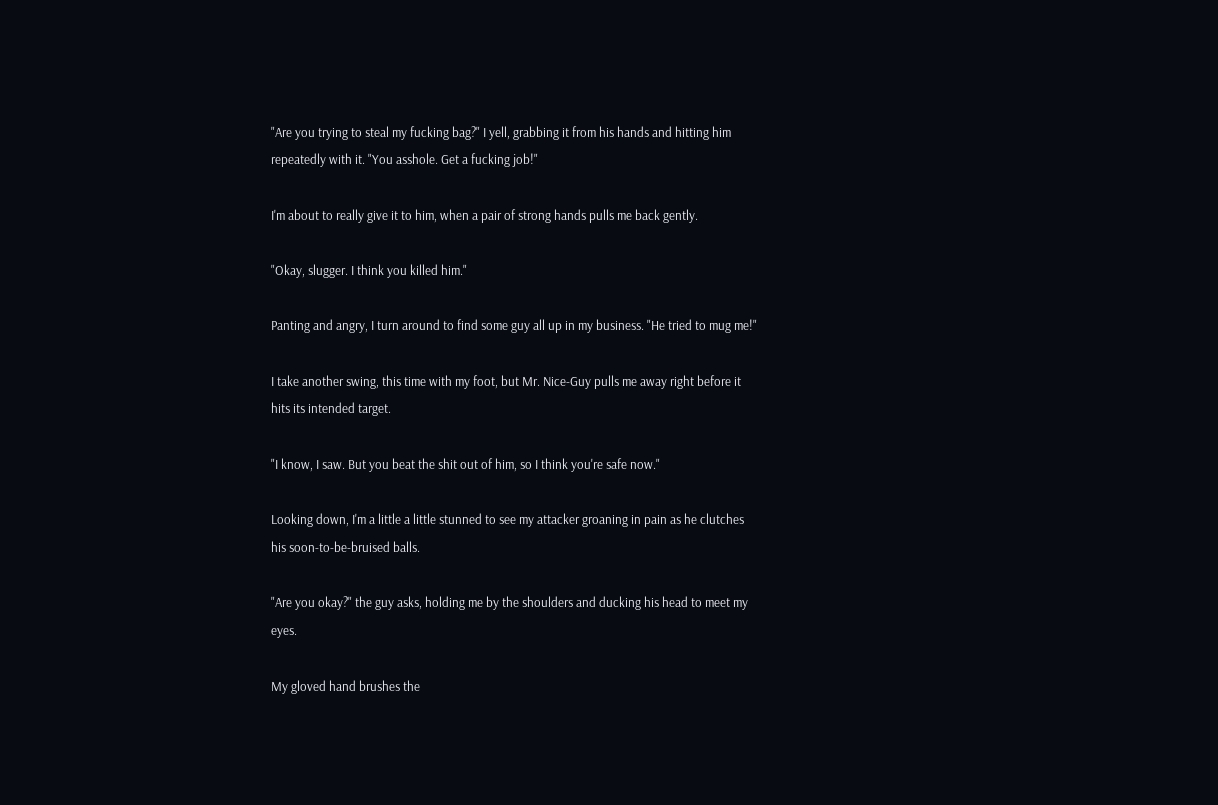"Are you trying to steal my fucking bag?" I yell, grabbing it from his hands and hitting him repeatedly with it. "You asshole. Get a fucking job!"

I'm about to really give it to him, when a pair of strong hands pulls me back gently.

"Okay, slugger. I think you killed him."

Panting and angry, I turn around to find some guy all up in my business. "He tried to mug me!"

I take another swing, this time with my foot, but Mr. Nice-Guy pulls me away right before it hits its intended target.

"I know, I saw. But you beat the shit out of him, so I think you're safe now."

Looking down, I'm a little a little stunned to see my attacker groaning in pain as he clutches his soon-to-be-bruised balls.

"Are you okay?" the guy asks, holding me by the shoulders and ducking his head to meet my eyes.

My gloved hand brushes the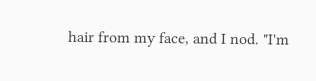hair from my face, and I nod. "I'm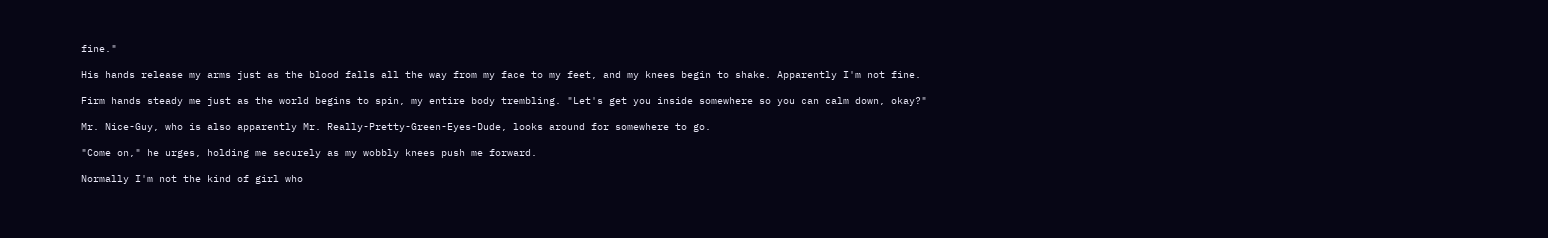fine."

His hands release my arms just as the blood falls all the way from my face to my feet, and my knees begin to shake. Apparently I'm not fine.

Firm hands steady me just as the world begins to spin, my entire body trembling. "Let's get you inside somewhere so you can calm down, okay?"

Mr. Nice-Guy, who is also apparently Mr. Really-Pretty-Green-Eyes-Dude, looks around for somewhere to go.

"Come on," he urges, holding me securely as my wobbly knees push me forward.

Normally I'm not the kind of girl who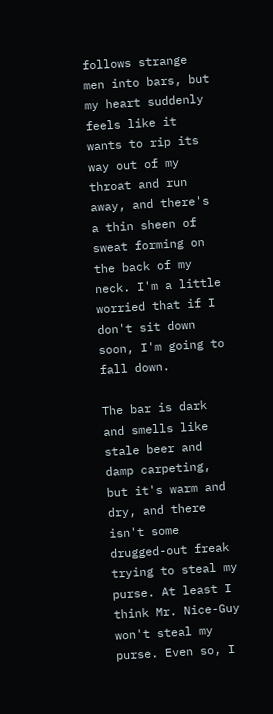follows strange men into bars, but my heart suddenly feels like it wants to rip its way out of my throat and run away, and there's a thin sheen of sweat forming on the back of my neck. I'm a little worried that if I don't sit down soon, I'm going to fall down.

The bar is dark and smells like stale beer and damp carpeting, but it's warm and dry, and there isn't some drugged-out freak trying to steal my purse. At least I think Mr. Nice-Guy won't steal my purse. Even so, I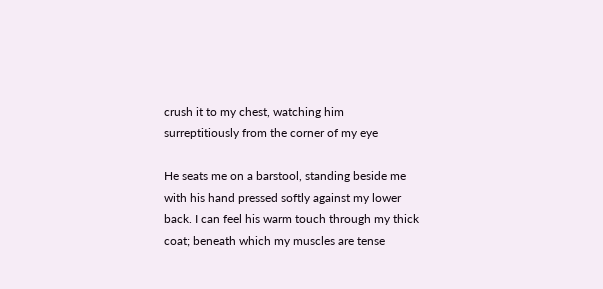crush it to my chest, watching him surreptitiously from the corner of my eye

He seats me on a barstool, standing beside me with his hand pressed softly against my lower back. I can feel his warm touch through my thick coat; beneath which my muscles are tense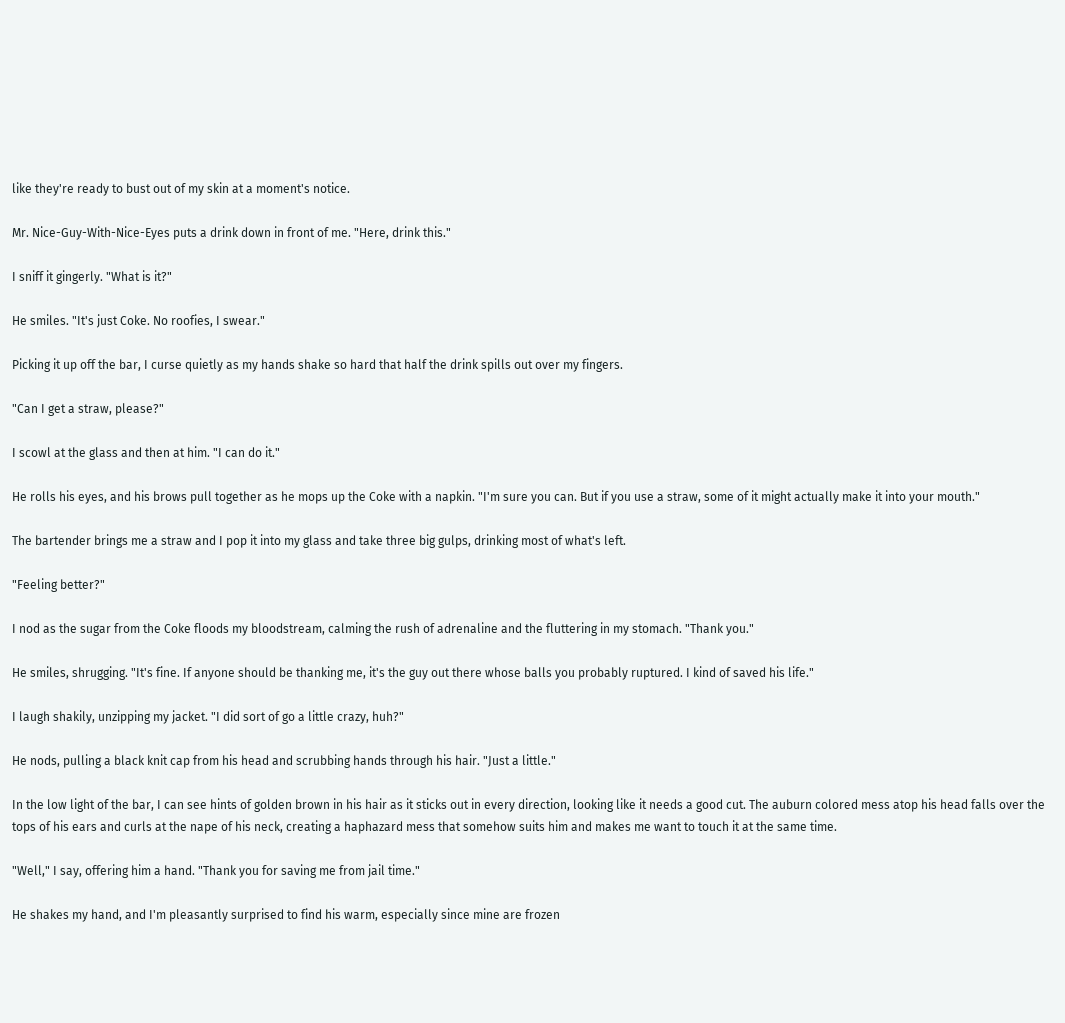like they're ready to bust out of my skin at a moment's notice.

Mr. Nice-Guy-With-Nice-Eyes puts a drink down in front of me. "Here, drink this."

I sniff it gingerly. "What is it?"

He smiles. "It's just Coke. No roofies, I swear."

Picking it up off the bar, I curse quietly as my hands shake so hard that half the drink spills out over my fingers.

"Can I get a straw, please?"

I scowl at the glass and then at him. "I can do it."

He rolls his eyes, and his brows pull together as he mops up the Coke with a napkin. "I'm sure you can. But if you use a straw, some of it might actually make it into your mouth."

The bartender brings me a straw and I pop it into my glass and take three big gulps, drinking most of what's left.

"Feeling better?"

I nod as the sugar from the Coke floods my bloodstream, calming the rush of adrenaline and the fluttering in my stomach. "Thank you."

He smiles, shrugging. "It's fine. If anyone should be thanking me, it's the guy out there whose balls you probably ruptured. I kind of saved his life."

I laugh shakily, unzipping my jacket. "I did sort of go a little crazy, huh?"

He nods, pulling a black knit cap from his head and scrubbing hands through his hair. "Just a little."

In the low light of the bar, I can see hints of golden brown in his hair as it sticks out in every direction, looking like it needs a good cut. The auburn colored mess atop his head falls over the tops of his ears and curls at the nape of his neck, creating a haphazard mess that somehow suits him and makes me want to touch it at the same time.

"Well," I say, offering him a hand. "Thank you for saving me from jail time."

He shakes my hand, and I'm pleasantly surprised to find his warm, especially since mine are frozen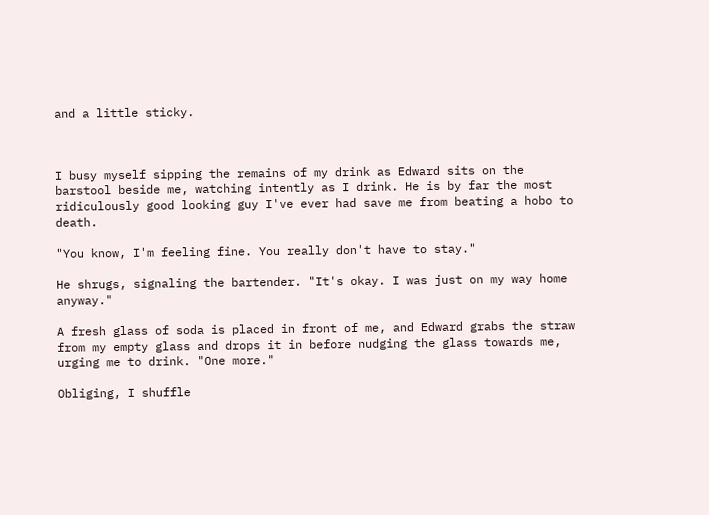and a little sticky.



I busy myself sipping the remains of my drink as Edward sits on the barstool beside me, watching intently as I drink. He is by far the most ridiculously good looking guy I've ever had save me from beating a hobo to death.

"You know, I'm feeling fine. You really don't have to stay."

He shrugs, signaling the bartender. "It's okay. I was just on my way home anyway."

A fresh glass of soda is placed in front of me, and Edward grabs the straw from my empty glass and drops it in before nudging the glass towards me, urging me to drink. "One more."

Obliging, I shuffle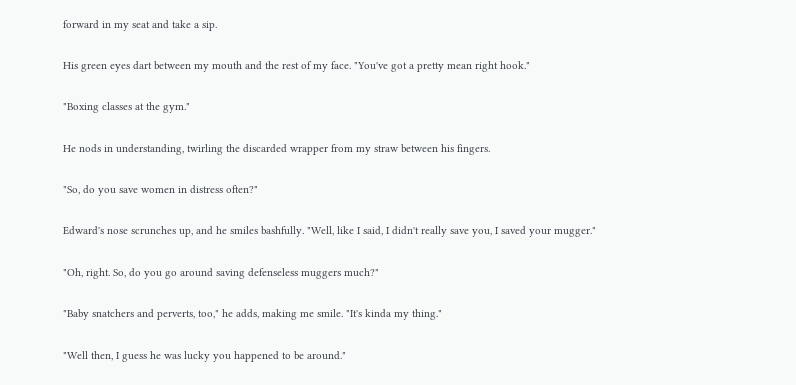forward in my seat and take a sip.

His green eyes dart between my mouth and the rest of my face. "You've got a pretty mean right hook."

"Boxing classes at the gym."

He nods in understanding, twirling the discarded wrapper from my straw between his fingers.

"So, do you save women in distress often?"

Edward's nose scrunches up, and he smiles bashfully. "Well, like I said, I didn't really save you, I saved your mugger."

"Oh, right. So, do you go around saving defenseless muggers much?"

"Baby snatchers and perverts, too," he adds, making me smile. "It's kinda my thing."

"Well then, I guess he was lucky you happened to be around."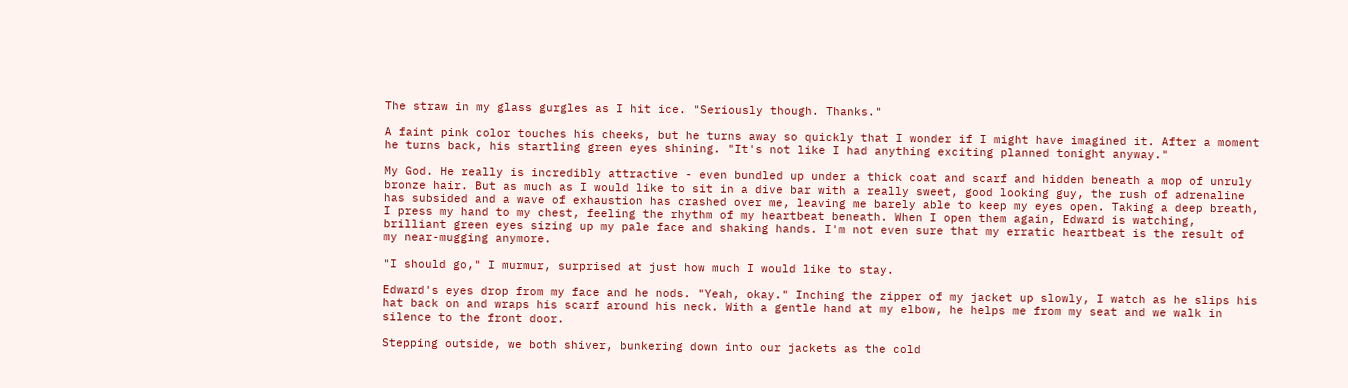The straw in my glass gurgles as I hit ice. "Seriously though. Thanks."

A faint pink color touches his cheeks, but he turns away so quickly that I wonder if I might have imagined it. After a moment he turns back, his startling green eyes shining. "It's not like I had anything exciting planned tonight anyway."

My God. He really is incredibly attractive - even bundled up under a thick coat and scarf and hidden beneath a mop of unruly bronze hair. But as much as I would like to sit in a dive bar with a really sweet, good looking guy, the rush of adrenaline has subsided and a wave of exhaustion has crashed over me, leaving me barely able to keep my eyes open. Taking a deep breath, I press my hand to my chest, feeling the rhythm of my heartbeat beneath. When I open them again, Edward is watching, brilliant green eyes sizing up my pale face and shaking hands. I'm not even sure that my erratic heartbeat is the result of my near-mugging anymore.

"I should go," I murmur, surprised at just how much I would like to stay.

Edward's eyes drop from my face and he nods. "Yeah, okay." Inching the zipper of my jacket up slowly, I watch as he slips his hat back on and wraps his scarf around his neck. With a gentle hand at my elbow, he helps me from my seat and we walk in silence to the front door.

Stepping outside, we both shiver, bunkering down into our jackets as the cold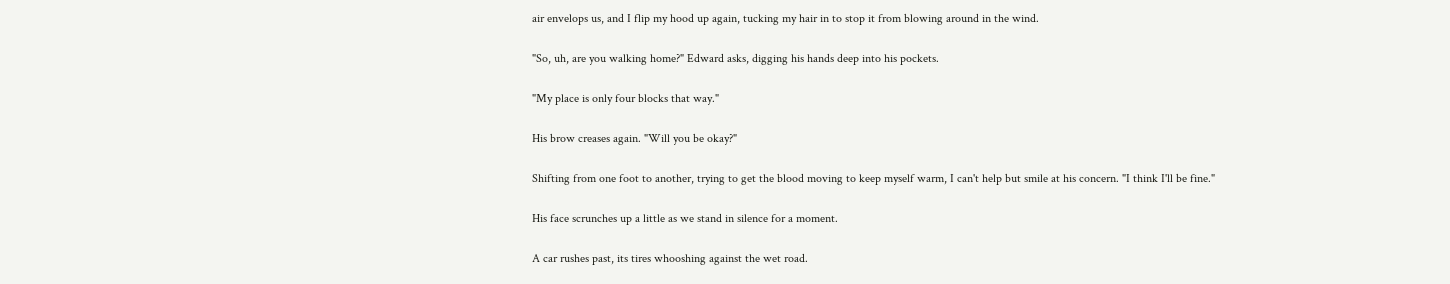air envelops us, and I flip my hood up again, tucking my hair in to stop it from blowing around in the wind.

"So, uh, are you walking home?" Edward asks, digging his hands deep into his pockets.

"My place is only four blocks that way."

His brow creases again. "Will you be okay?"

Shifting from one foot to another, trying to get the blood moving to keep myself warm, I can't help but smile at his concern. "I think I'll be fine."

His face scrunches up a little as we stand in silence for a moment.

A car rushes past, its tires whooshing against the wet road.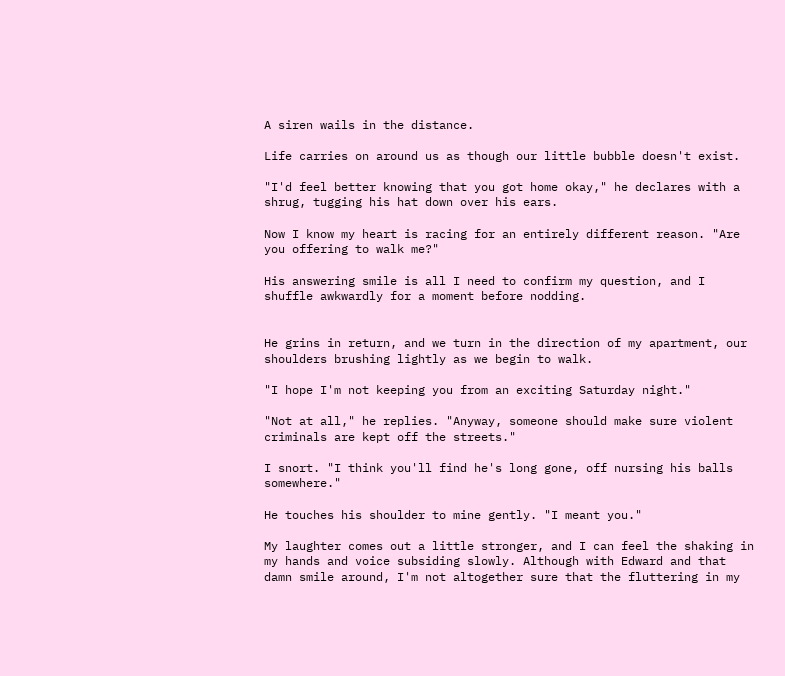A siren wails in the distance.

Life carries on around us as though our little bubble doesn't exist.

"I'd feel better knowing that you got home okay," he declares with a shrug, tugging his hat down over his ears.

Now I know my heart is racing for an entirely different reason. "Are you offering to walk me?"

His answering smile is all I need to confirm my question, and I shuffle awkwardly for a moment before nodding.


He grins in return, and we turn in the direction of my apartment, our shoulders brushing lightly as we begin to walk.

"I hope I'm not keeping you from an exciting Saturday night."

"Not at all," he replies. "Anyway, someone should make sure violent criminals are kept off the streets."

I snort. "I think you'll find he's long gone, off nursing his balls somewhere."

He touches his shoulder to mine gently. "I meant you."

My laughter comes out a little stronger, and I can feel the shaking in my hands and voice subsiding slowly. Although with Edward and that damn smile around, I'm not altogether sure that the fluttering in my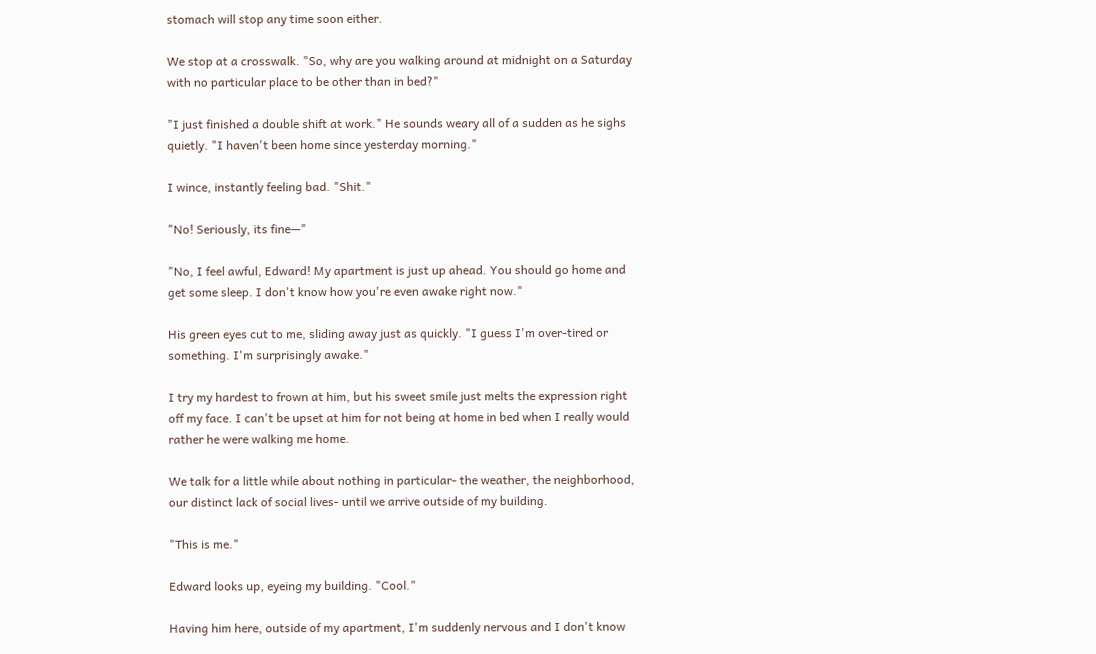stomach will stop any time soon either.

We stop at a crosswalk. "So, why are you walking around at midnight on a Saturday with no particular place to be other than in bed?"

"I just finished a double shift at work." He sounds weary all of a sudden as he sighs quietly. "I haven't been home since yesterday morning."

I wince, instantly feeling bad. "Shit."

"No! Seriously, its fine—"

"No, I feel awful, Edward! My apartment is just up ahead. You should go home and get some sleep. I don't know how you're even awake right now."

His green eyes cut to me, sliding away just as quickly. "I guess I'm over-tired or something. I'm surprisingly awake."

I try my hardest to frown at him, but his sweet smile just melts the expression right off my face. I can't be upset at him for not being at home in bed when I really would rather he were walking me home.

We talk for a little while about nothing in particular- the weather, the neighborhood, our distinct lack of social lives- until we arrive outside of my building.

"This is me."

Edward looks up, eyeing my building. "Cool."

Having him here, outside of my apartment, I'm suddenly nervous and I don't know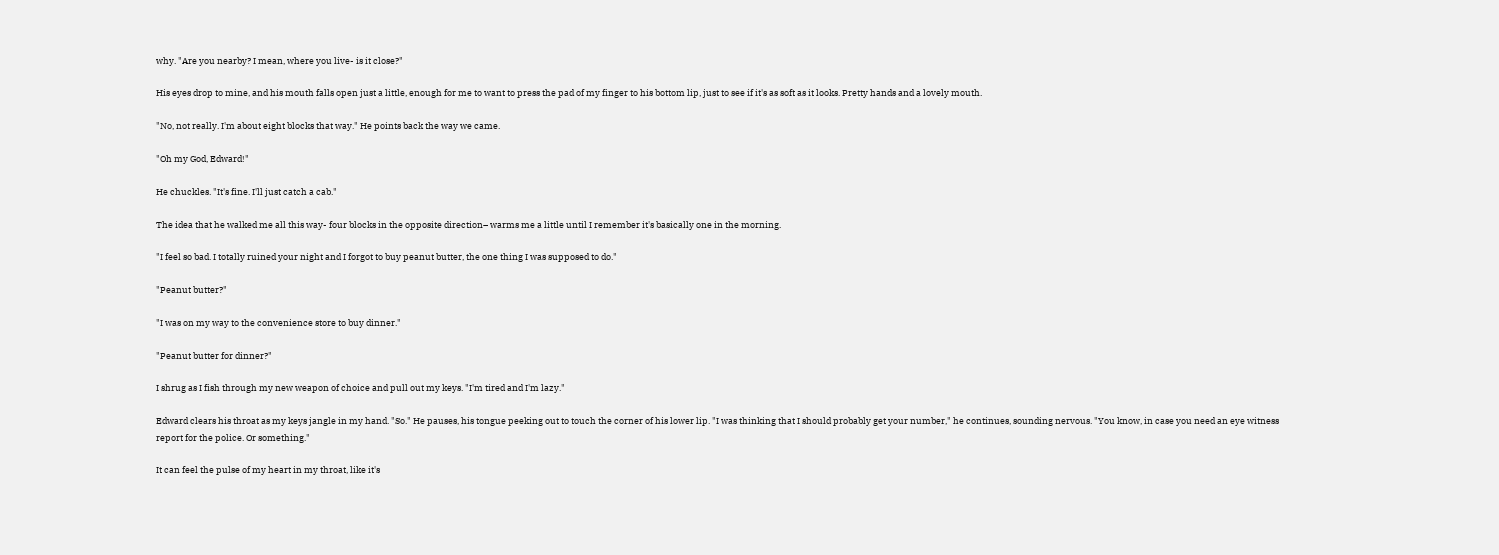why. "Are you nearby? I mean, where you live- is it close?"

His eyes drop to mine, and his mouth falls open just a little, enough for me to want to press the pad of my finger to his bottom lip, just to see if it's as soft as it looks. Pretty hands and a lovely mouth.

"No, not really. I'm about eight blocks that way." He points back the way we came.

"Oh my God, Edward!"

He chuckles. "It's fine. I'll just catch a cab."

The idea that he walked me all this way- four blocks in the opposite direction– warms me a little until I remember it's basically one in the morning.

"I feel so bad. I totally ruined your night and I forgot to buy peanut butter, the one thing I was supposed to do."

"Peanut butter?"

"I was on my way to the convenience store to buy dinner."

"Peanut butter for dinner?"

I shrug as I fish through my new weapon of choice and pull out my keys. "I'm tired and I'm lazy."

Edward clears his throat as my keys jangle in my hand. "So." He pauses, his tongue peeking out to touch the corner of his lower lip. "I was thinking that I should probably get your number," he continues, sounding nervous. "You know, in case you need an eye witness report for the police. Or something."

It can feel the pulse of my heart in my throat, like it's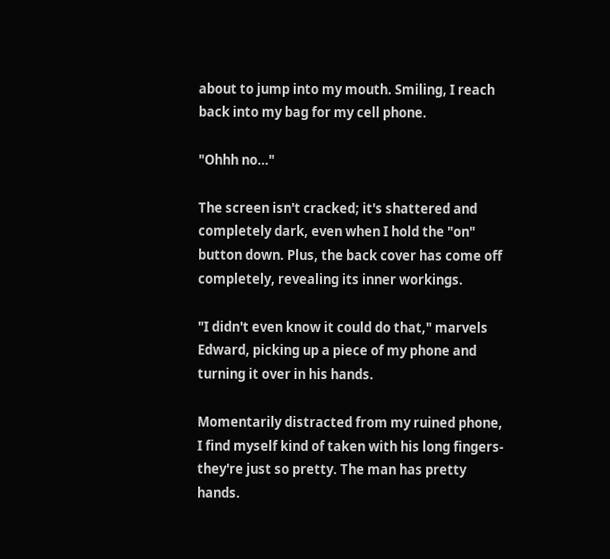about to jump into my mouth. Smiling, I reach back into my bag for my cell phone.

"Ohhh no…"

The screen isn't cracked; it's shattered and completely dark, even when I hold the "on" button down. Plus, the back cover has come off completely, revealing its inner workings.

"I didn't even know it could do that," marvels Edward, picking up a piece of my phone and turning it over in his hands.

Momentarily distracted from my ruined phone, I find myself kind of taken with his long fingers- they're just so pretty. The man has pretty hands.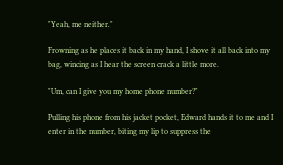"Yeah, me neither."

Frowning as he places it back in my hand, I shove it all back into my bag, wincing as I hear the screen crack a little more.

"Um, can I give you my home phone number?"

Pulling his phone from his jacket pocket, Edward hands it to me and I enter in the number, biting my lip to suppress the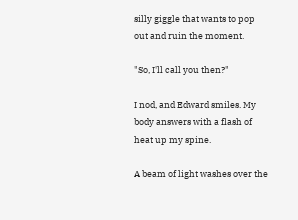silly giggle that wants to pop out and ruin the moment.

"So, I'll call you then?"

I nod, and Edward smiles. My body answers with a flash of heat up my spine.

A beam of light washes over the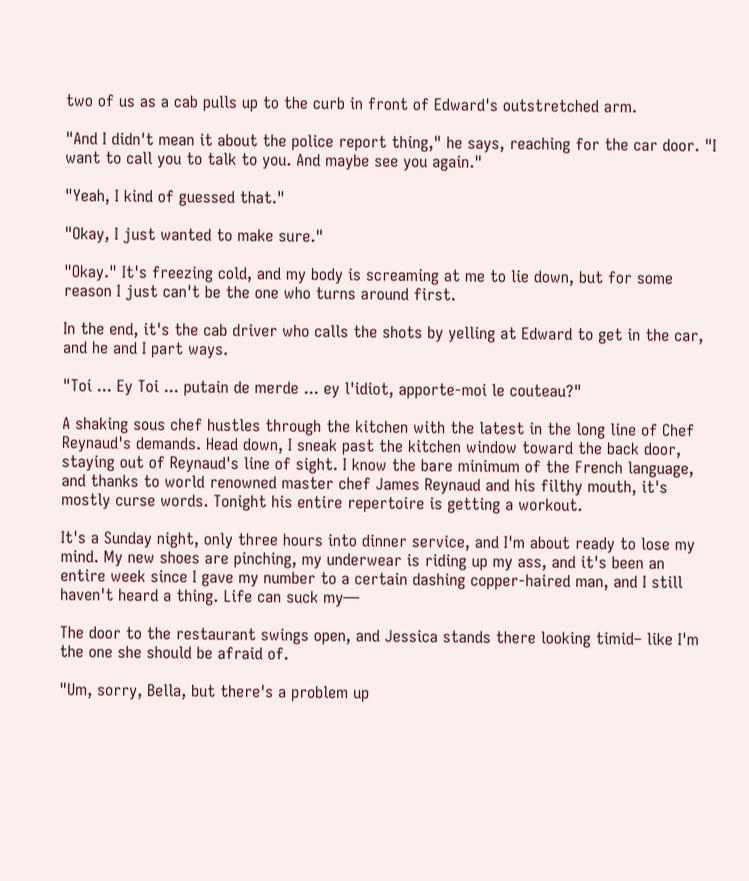two of us as a cab pulls up to the curb in front of Edward's outstretched arm.

"And I didn't mean it about the police report thing," he says, reaching for the car door. "I want to call you to talk to you. And maybe see you again."

"Yeah, I kind of guessed that."

"Okay, I just wanted to make sure."

"Okay." It's freezing cold, and my body is screaming at me to lie down, but for some reason I just can't be the one who turns around first.

In the end, it's the cab driver who calls the shots by yelling at Edward to get in the car, and he and I part ways.

"Toi ... Ey Toi ... putain de merde ... ey l'idiot, apporte-moi le couteau?"

A shaking sous chef hustles through the kitchen with the latest in the long line of Chef Reynaud's demands. Head down, I sneak past the kitchen window toward the back door, staying out of Reynaud's line of sight. I know the bare minimum of the French language, and thanks to world renowned master chef James Reynaud and his filthy mouth, it's mostly curse words. Tonight his entire repertoire is getting a workout.

It's a Sunday night, only three hours into dinner service, and I'm about ready to lose my mind. My new shoes are pinching, my underwear is riding up my ass, and it's been an entire week since I gave my number to a certain dashing copper-haired man, and I still haven't heard a thing. Life can suck my—

The door to the restaurant swings open, and Jessica stands there looking timid– like I'm the one she should be afraid of.

"Um, sorry, Bella, but there's a problem up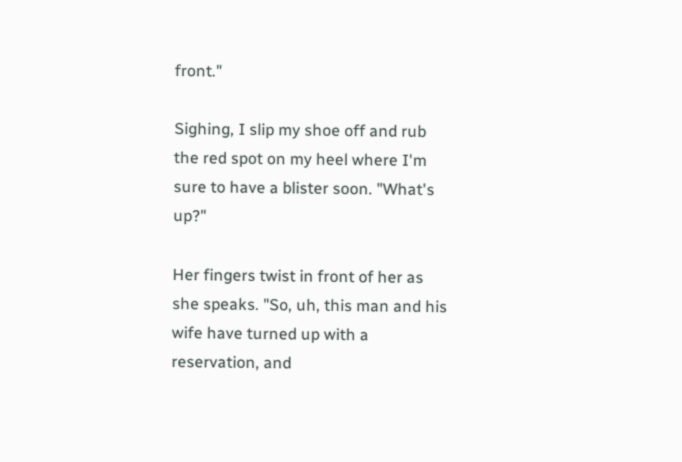front."

Sighing, I slip my shoe off and rub the red spot on my heel where I'm sure to have a blister soon. "What's up?"

Her fingers twist in front of her as she speaks. "So, uh, this man and his wife have turned up with a reservation, and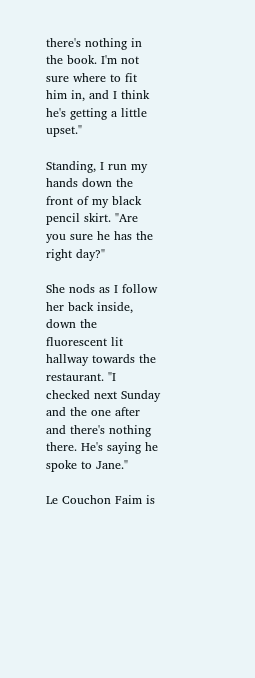there's nothing in the book. I'm not sure where to fit him in, and I think he's getting a little upset."

Standing, I run my hands down the front of my black pencil skirt. "Are you sure he has the right day?"

She nods as I follow her back inside, down the fluorescent lit hallway towards the restaurant. "I checked next Sunday and the one after and there's nothing there. He's saying he spoke to Jane."

Le Couchon Faim is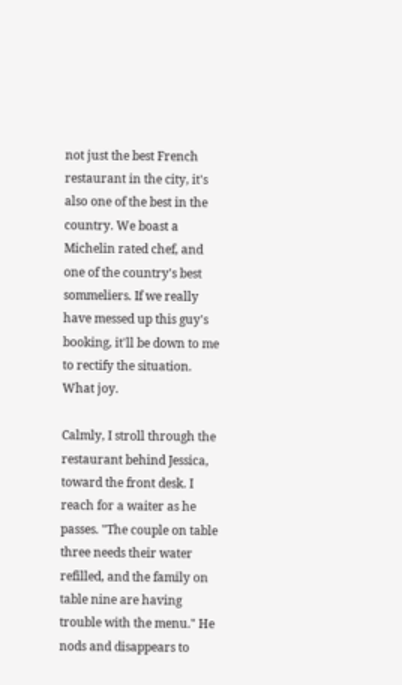not just the best French restaurant in the city, it's also one of the best in the country. We boast a Michelin rated chef, and one of the country's best sommeliers. If we really have messed up this guy's booking, it'll be down to me to rectify the situation. What joy.

Calmly, I stroll through the restaurant behind Jessica, toward the front desk. I reach for a waiter as he passes. "The couple on table three needs their water refilled, and the family on table nine are having trouble with the menu." He nods and disappears to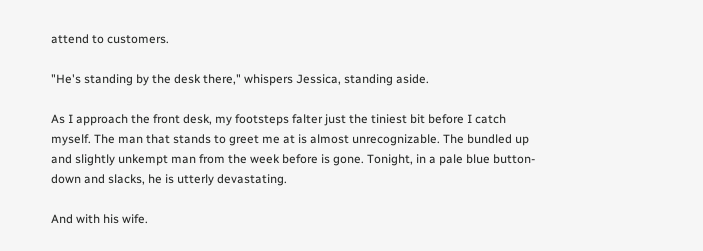attend to customers.

"He's standing by the desk there," whispers Jessica, standing aside.

As I approach the front desk, my footsteps falter just the tiniest bit before I catch myself. The man that stands to greet me at is almost unrecognizable. The bundled up and slightly unkempt man from the week before is gone. Tonight, in a pale blue button-down and slacks, he is utterly devastating.

And with his wife.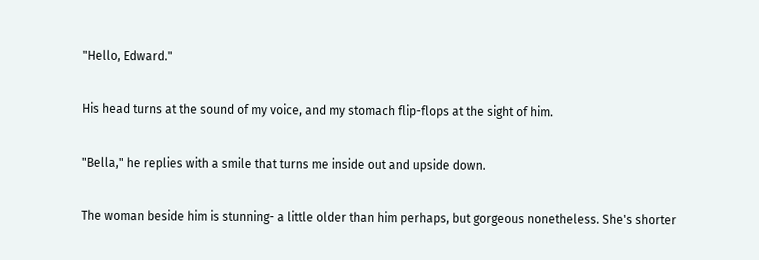"Hello, Edward."

His head turns at the sound of my voice, and my stomach flip-flops at the sight of him.

"Bella," he replies with a smile that turns me inside out and upside down.

The woman beside him is stunning- a little older than him perhaps, but gorgeous nonetheless. She's shorter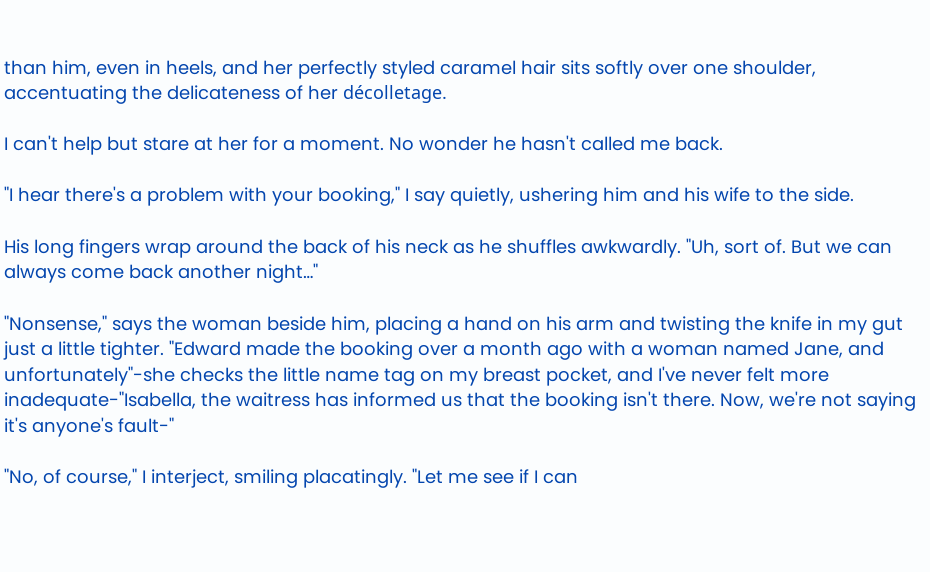than him, even in heels, and her perfectly styled caramel hair sits softly over one shoulder, accentuating the delicateness of her décolletage.

I can't help but stare at her for a moment. No wonder he hasn't called me back.

"I hear there's a problem with your booking," I say quietly, ushering him and his wife to the side.

His long fingers wrap around the back of his neck as he shuffles awkwardly. "Uh, sort of. But we can always come back another night…"

"Nonsense," says the woman beside him, placing a hand on his arm and twisting the knife in my gut just a little tighter. "Edward made the booking over a month ago with a woman named Jane, and unfortunately"-she checks the little name tag on my breast pocket, and I've never felt more inadequate-"Isabella, the waitress has informed us that the booking isn't there. Now, we're not saying it's anyone's fault-"

"No, of course," I interject, smiling placatingly. "Let me see if I can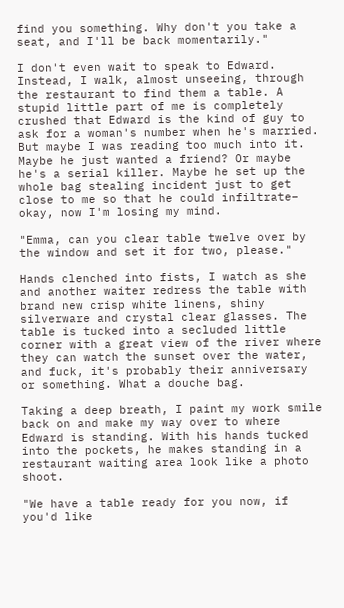find you something. Why don't you take a seat, and I'll be back momentarily."

I don't even wait to speak to Edward. Instead, I walk, almost unseeing, through the restaurant to find them a table. A stupid little part of me is completely crushed that Edward is the kind of guy to ask for a woman's number when he's married. But maybe I was reading too much into it. Maybe he just wanted a friend? Or maybe he's a serial killer. Maybe he set up the whole bag stealing incident just to get close to me so that he could infiltrate– okay, now I'm losing my mind.

"Emma, can you clear table twelve over by the window and set it for two, please."

Hands clenched into fists, I watch as she and another waiter redress the table with brand new crisp white linens, shiny silverware and crystal clear glasses. The table is tucked into a secluded little corner with a great view of the river where they can watch the sunset over the water, and fuck, it's probably their anniversary or something. What a douche bag.

Taking a deep breath, I paint my work smile back on and make my way over to where Edward is standing. With his hands tucked into the pockets, he makes standing in a restaurant waiting area look like a photo shoot.

"We have a table ready for you now, if you'd like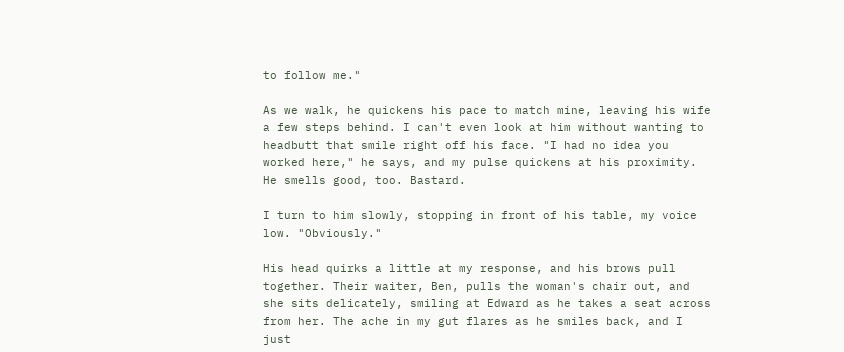to follow me."

As we walk, he quickens his pace to match mine, leaving his wife a few steps behind. I can't even look at him without wanting to headbutt that smile right off his face. "I had no idea you worked here," he says, and my pulse quickens at his proximity. He smells good, too. Bastard.

I turn to him slowly, stopping in front of his table, my voice low. "Obviously."

His head quirks a little at my response, and his brows pull together. Their waiter, Ben, pulls the woman's chair out, and she sits delicately, smiling at Edward as he takes a seat across from her. The ache in my gut flares as he smiles back, and I just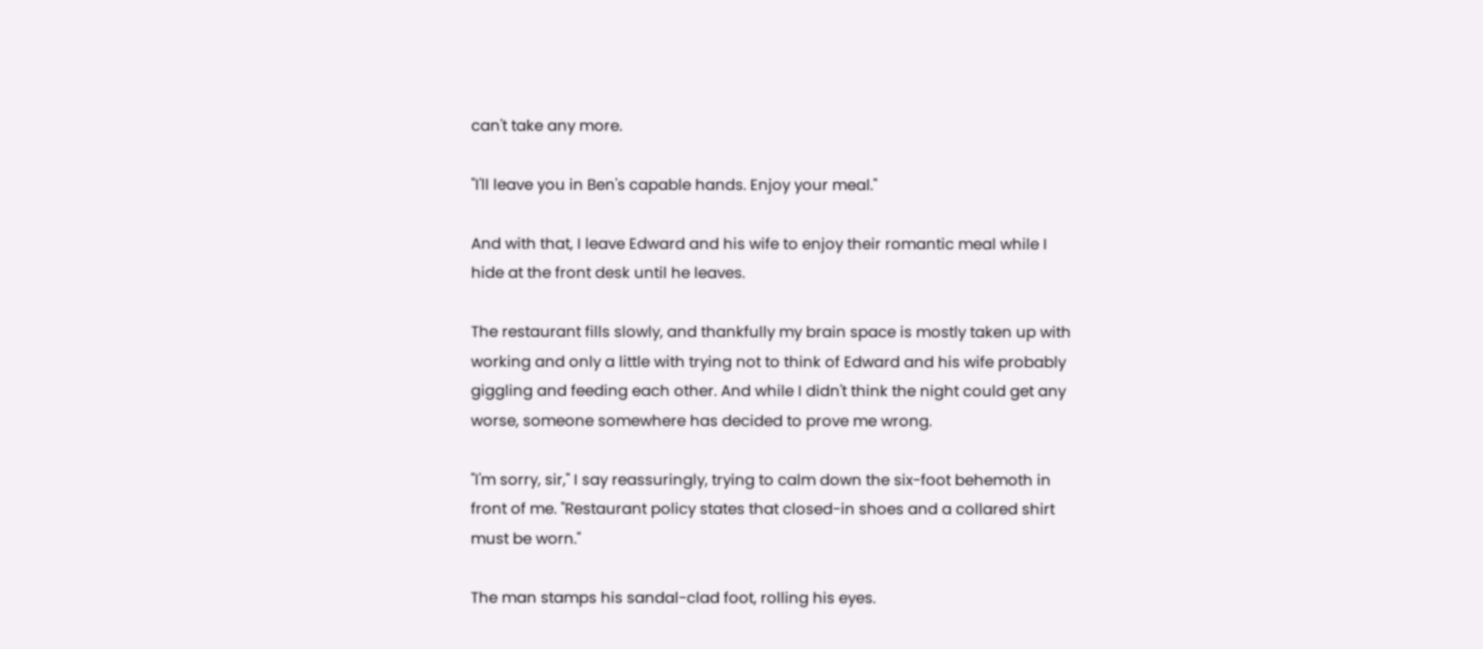can't take any more.

"I'll leave you in Ben's capable hands. Enjoy your meal."

And with that, I leave Edward and his wife to enjoy their romantic meal while I hide at the front desk until he leaves.

The restaurant fills slowly, and thankfully my brain space is mostly taken up with working and only a little with trying not to think of Edward and his wife probably giggling and feeding each other. And while I didn't think the night could get any worse, someone somewhere has decided to prove me wrong.

"I'm sorry, sir," I say reassuringly, trying to calm down the six-foot behemoth in front of me. "Restaurant policy states that closed-in shoes and a collared shirt must be worn."

The man stamps his sandal-clad foot, rolling his eyes.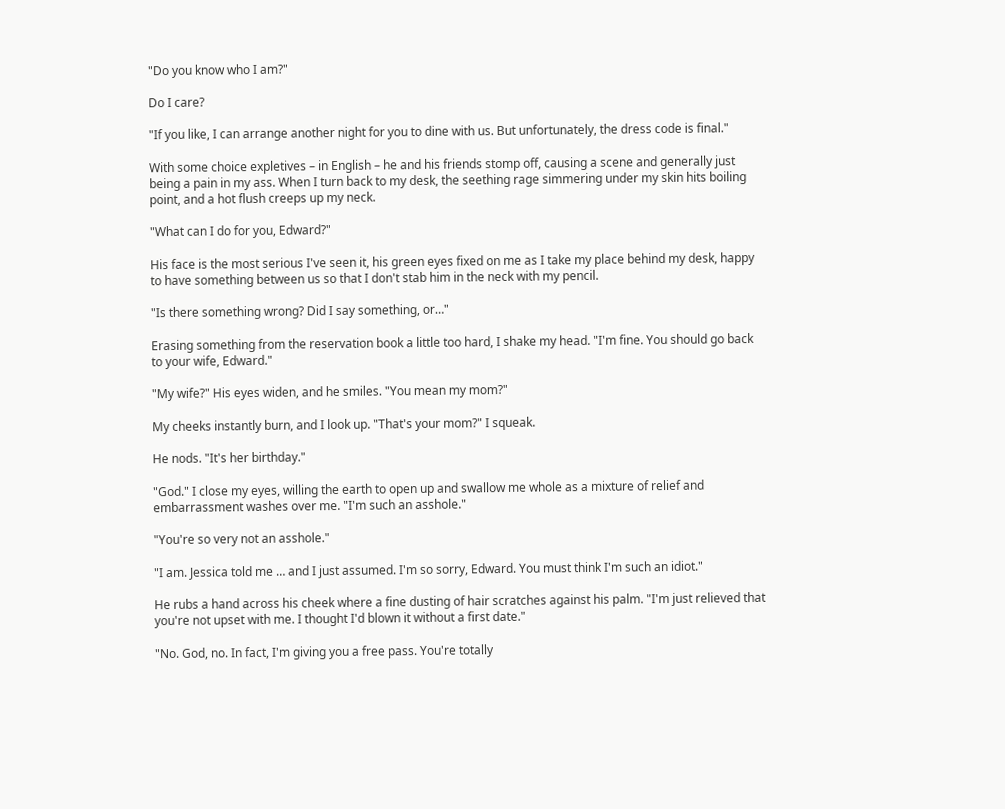"Do you know who I am?"

Do I care?

"If you like, I can arrange another night for you to dine with us. But unfortunately, the dress code is final."

With some choice expletives – in English – he and his friends stomp off, causing a scene and generally just being a pain in my ass. When I turn back to my desk, the seething rage simmering under my skin hits boiling point, and a hot flush creeps up my neck.

"What can I do for you, Edward?"

His face is the most serious I've seen it, his green eyes fixed on me as I take my place behind my desk, happy to have something between us so that I don't stab him in the neck with my pencil.

"Is there something wrong? Did I say something, or…"

Erasing something from the reservation book a little too hard, I shake my head. "I'm fine. You should go back to your wife, Edward."

"My wife?" His eyes widen, and he smiles. "You mean my mom?"

My cheeks instantly burn, and I look up. "That's your mom?" I squeak.

He nods. "It's her birthday."

"God." I close my eyes, willing the earth to open up and swallow me whole as a mixture of relief and embarrassment washes over me. "I'm such an asshole."

"You're so very not an asshole."

"I am. Jessica told me … and I just assumed. I'm so sorry, Edward. You must think I'm such an idiot."

He rubs a hand across his cheek where a fine dusting of hair scratches against his palm. "I'm just relieved that you're not upset with me. I thought I'd blown it without a first date."

"No. God, no. In fact, I'm giving you a free pass. You're totally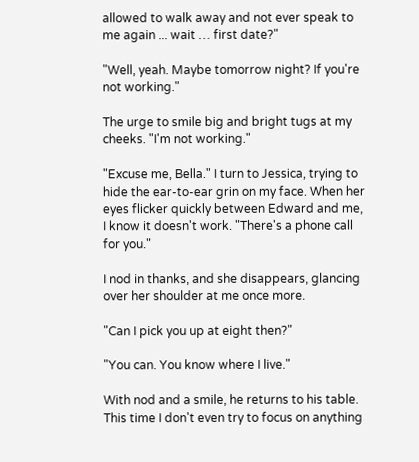allowed to walk away and not ever speak to me again ... wait … first date?"

"Well, yeah. Maybe tomorrow night? If you're not working."

The urge to smile big and bright tugs at my cheeks. "I'm not working."

"Excuse me, Bella." I turn to Jessica, trying to hide the ear-to-ear grin on my face. When her eyes flicker quickly between Edward and me, I know it doesn't work. "There's a phone call for you."

I nod in thanks, and she disappears, glancing over her shoulder at me once more.

"Can I pick you up at eight then?"

"You can. You know where I live."

With nod and a smile, he returns to his table. This time I don't even try to focus on anything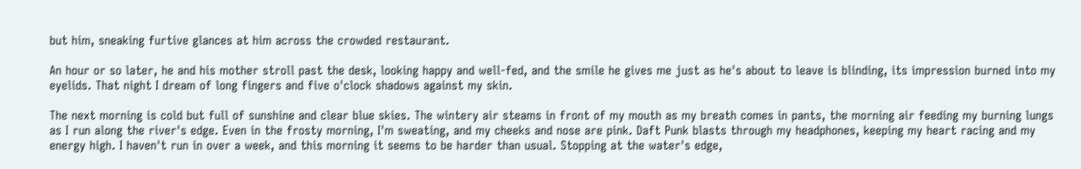but him, sneaking furtive glances at him across the crowded restaurant.

An hour or so later, he and his mother stroll past the desk, looking happy and well-fed, and the smile he gives me just as he's about to leave is blinding, its impression burned into my eyelids. That night I dream of long fingers and five o'clock shadows against my skin.

The next morning is cold but full of sunshine and clear blue skies. The wintery air steams in front of my mouth as my breath comes in pants, the morning air feeding my burning lungs as I run along the river's edge. Even in the frosty morning, I'm sweating, and my cheeks and nose are pink. Daft Punk blasts through my headphones, keeping my heart racing and my energy high. I haven't run in over a week, and this morning it seems to be harder than usual. Stopping at the water's edge,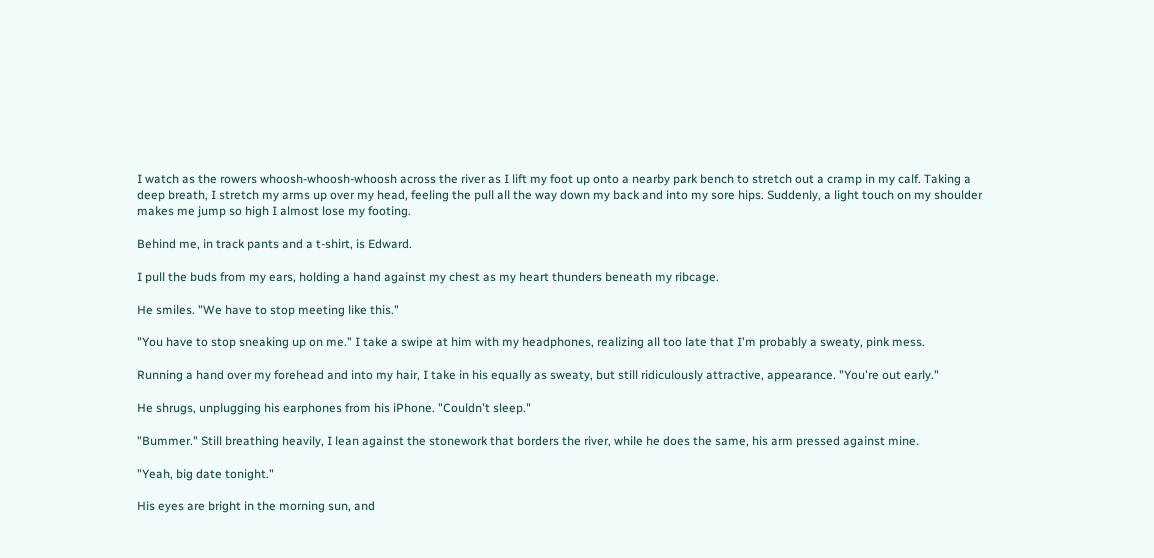I watch as the rowers whoosh-whoosh-whoosh across the river as I lift my foot up onto a nearby park bench to stretch out a cramp in my calf. Taking a deep breath, I stretch my arms up over my head, feeling the pull all the way down my back and into my sore hips. Suddenly, a light touch on my shoulder makes me jump so high I almost lose my footing.

Behind me, in track pants and a t-shirt, is Edward.

I pull the buds from my ears, holding a hand against my chest as my heart thunders beneath my ribcage.

He smiles. "We have to stop meeting like this."

"You have to stop sneaking up on me." I take a swipe at him with my headphones, realizing all too late that I'm probably a sweaty, pink mess.

Running a hand over my forehead and into my hair, I take in his equally as sweaty, but still ridiculously attractive, appearance. "You're out early."

He shrugs, unplugging his earphones from his iPhone. "Couldn't sleep."

"Bummer." Still breathing heavily, I lean against the stonework that borders the river, while he does the same, his arm pressed against mine.

"Yeah, big date tonight."

His eyes are bright in the morning sun, and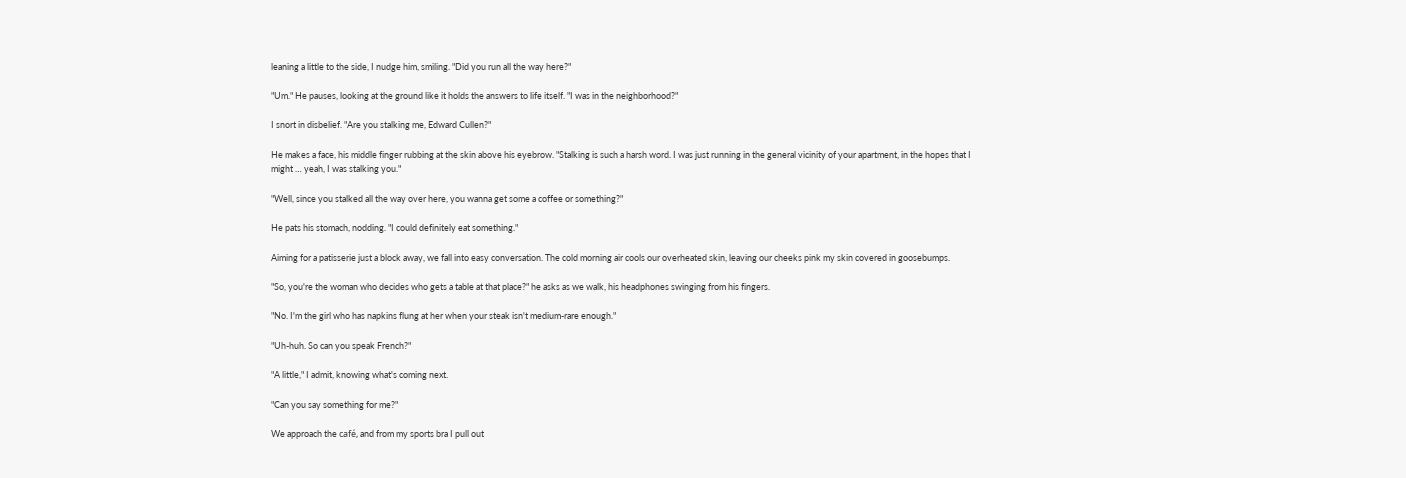leaning a little to the side, I nudge him, smiling. "Did you run all the way here?"

"Um." He pauses, looking at the ground like it holds the answers to life itself. "I was in the neighborhood?"

I snort in disbelief. "Are you stalking me, Edward Cullen?"

He makes a face, his middle finger rubbing at the skin above his eyebrow. "Stalking is such a harsh word. I was just running in the general vicinity of your apartment, in the hopes that I might … yeah, I was stalking you."

"Well, since you stalked all the way over here, you wanna get some a coffee or something?"

He pats his stomach, nodding. "I could definitely eat something."

Aiming for a patisserie just a block away, we fall into easy conversation. The cold morning air cools our overheated skin, leaving our cheeks pink my skin covered in goosebumps.

"So, you're the woman who decides who gets a table at that place?" he asks as we walk, his headphones swinging from his fingers.

"No. I'm the girl who has napkins flung at her when your steak isn't medium-rare enough."

"Uh-huh. So can you speak French?"

"A little," I admit, knowing what's coming next.

"Can you say something for me?"

We approach the café, and from my sports bra I pull out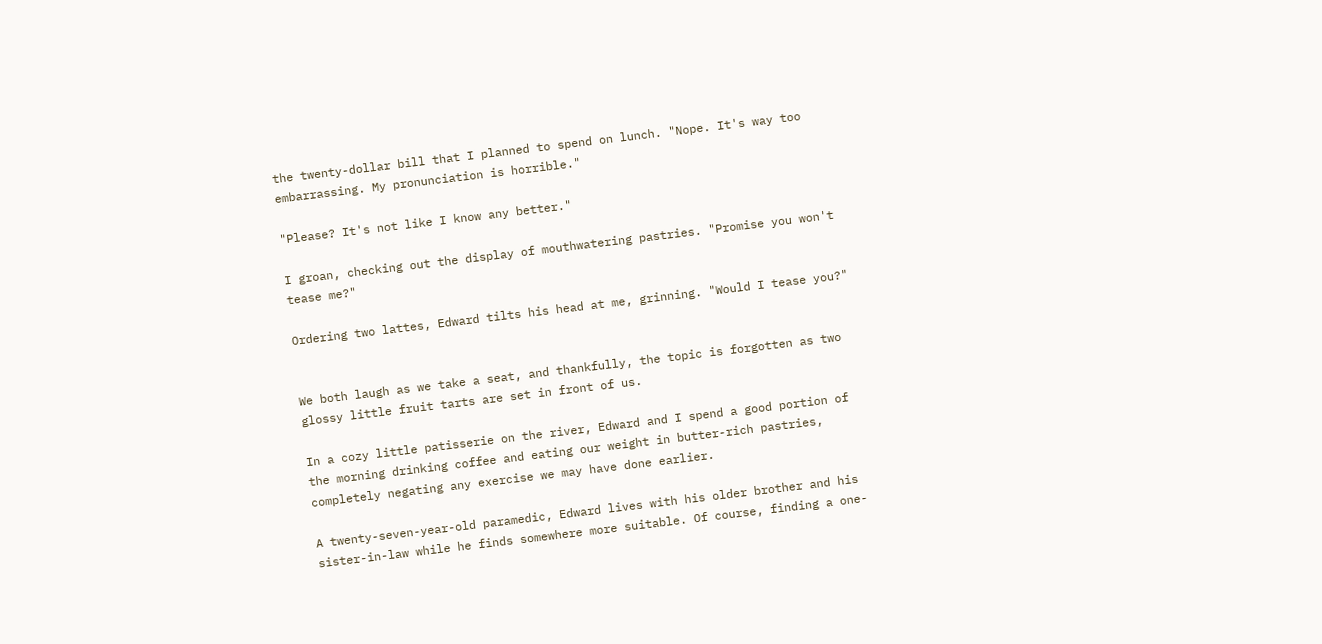the twenty-dollar bill that I planned to spend on lunch. "Nope. It's way too embarrassing. My pronunciation is horrible."

"Please? It's not like I know any better."

I groan, checking out the display of mouthwatering pastries. "Promise you won't tease me?"

Ordering two lattes, Edward tilts his head at me, grinning. "Would I tease you?"


We both laugh as we take a seat, and thankfully, the topic is forgotten as two glossy little fruit tarts are set in front of us.

In a cozy little patisserie on the river, Edward and I spend a good portion of the morning drinking coffee and eating our weight in butter-rich pastries, completely negating any exercise we may have done earlier.

A twenty-seven-year-old paramedic, Edward lives with his older brother and his sister-in-law while he finds somewhere more suitable. Of course, finding a one-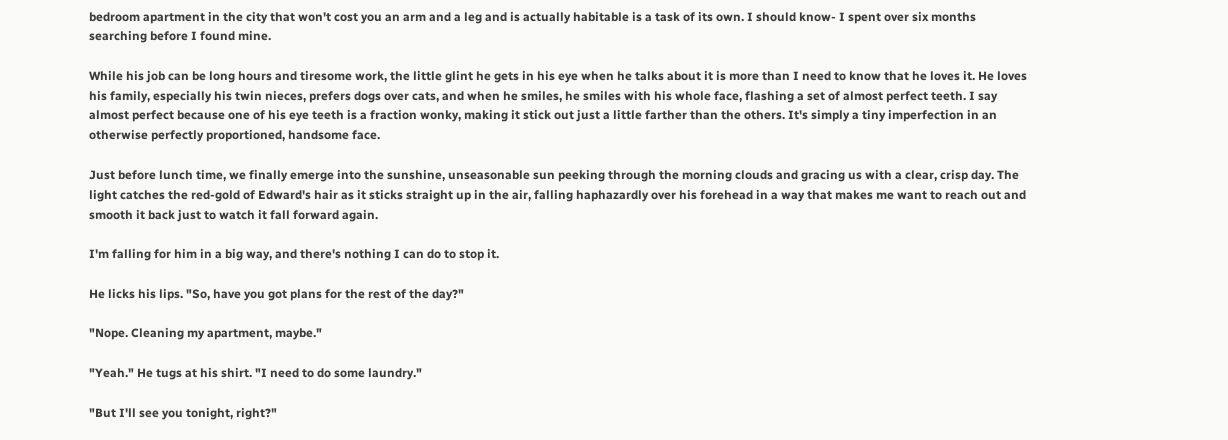bedroom apartment in the city that won't cost you an arm and a leg and is actually habitable is a task of its own. I should know- I spent over six months searching before I found mine.

While his job can be long hours and tiresome work, the little glint he gets in his eye when he talks about it is more than I need to know that he loves it. He loves his family, especially his twin nieces, prefers dogs over cats, and when he smiles, he smiles with his whole face, flashing a set of almost perfect teeth. I say almost perfect because one of his eye teeth is a fraction wonky, making it stick out just a little farther than the others. It's simply a tiny imperfection in an otherwise perfectly proportioned, handsome face.

Just before lunch time, we finally emerge into the sunshine, unseasonable sun peeking through the morning clouds and gracing us with a clear, crisp day. The light catches the red-gold of Edward's hair as it sticks straight up in the air, falling haphazardly over his forehead in a way that makes me want to reach out and smooth it back just to watch it fall forward again.

I'm falling for him in a big way, and there's nothing I can do to stop it.

He licks his lips. "So, have you got plans for the rest of the day?"

"Nope. Cleaning my apartment, maybe."

"Yeah." He tugs at his shirt. "I need to do some laundry."

"But I'll see you tonight, right?"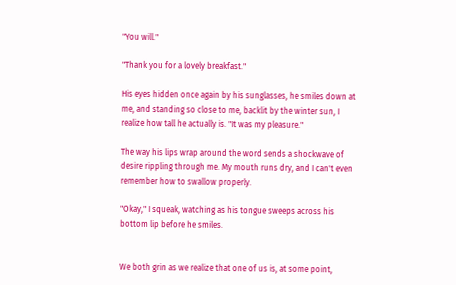"You will."

"Thank you for a lovely breakfast."

His eyes hidden once again by his sunglasses, he smiles down at me, and standing so close to me, backlit by the winter sun, I realize how tall he actually is. "It was my pleasure."

The way his lips wrap around the word sends a shockwave of desire rippling through me. My mouth runs dry, and I can't even remember how to swallow properly.

"Okay," I squeak, watching as his tongue sweeps across his bottom lip before he smiles.


We both grin as we realize that one of us is, at some point,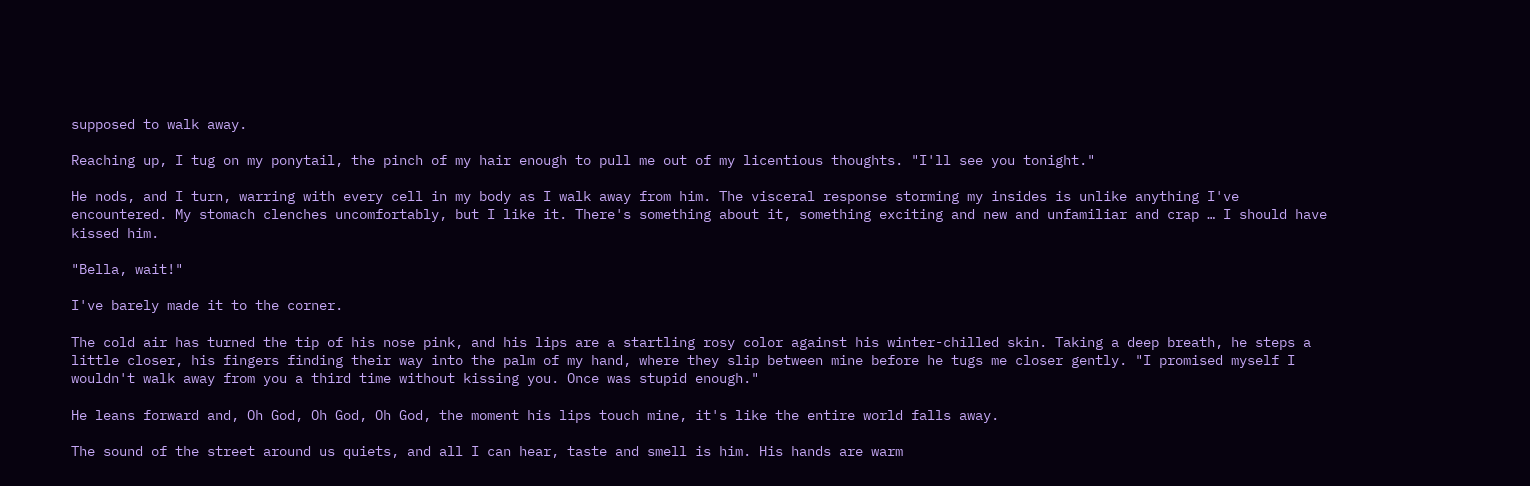supposed to walk away.

Reaching up, I tug on my ponytail, the pinch of my hair enough to pull me out of my licentious thoughts. "I'll see you tonight."

He nods, and I turn, warring with every cell in my body as I walk away from him. The visceral response storming my insides is unlike anything I've encountered. My stomach clenches uncomfortably, but I like it. There's something about it, something exciting and new and unfamiliar and crap … I should have kissed him.

"Bella, wait!"

I've barely made it to the corner.

The cold air has turned the tip of his nose pink, and his lips are a startling rosy color against his winter-chilled skin. Taking a deep breath, he steps a little closer, his fingers finding their way into the palm of my hand, where they slip between mine before he tugs me closer gently. "I promised myself I wouldn't walk away from you a third time without kissing you. Once was stupid enough."

He leans forward and, Oh God, Oh God, Oh God, the moment his lips touch mine, it's like the entire world falls away.

The sound of the street around us quiets, and all I can hear, taste and smell is him. His hands are warm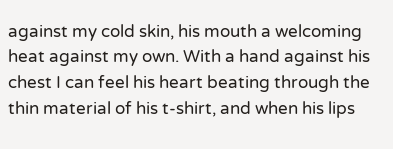against my cold skin, his mouth a welcoming heat against my own. With a hand against his chest I can feel his heart beating through the thin material of his t-shirt, and when his lips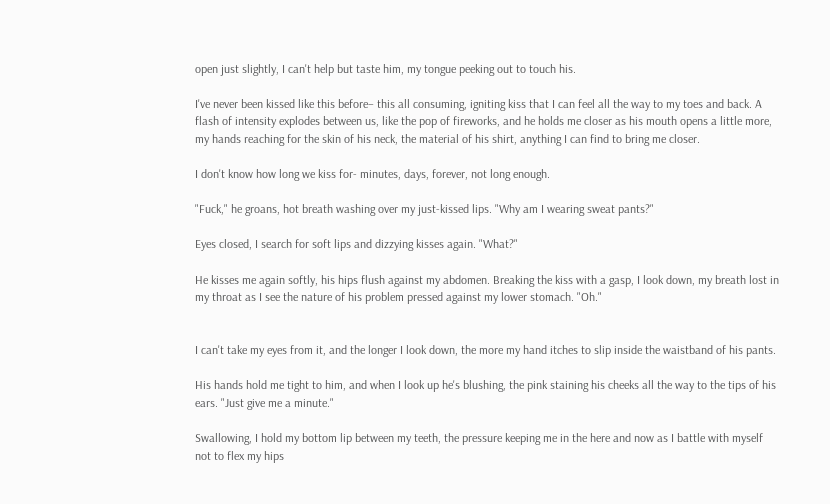open just slightly, I can't help but taste him, my tongue peeking out to touch his.

I've never been kissed like this before– this all consuming, igniting kiss that I can feel all the way to my toes and back. A flash of intensity explodes between us, like the pop of fireworks, and he holds me closer as his mouth opens a little more, my hands reaching for the skin of his neck, the material of his shirt, anything I can find to bring me closer.

I don't know how long we kiss for- minutes, days, forever, not long enough.

"Fuck," he groans, hot breath washing over my just-kissed lips. "Why am I wearing sweat pants?"

Eyes closed, I search for soft lips and dizzying kisses again. "What?"

He kisses me again softly, his hips flush against my abdomen. Breaking the kiss with a gasp, I look down, my breath lost in my throat as I see the nature of his problem pressed against my lower stomach. "Oh."


I can't take my eyes from it, and the longer I look down, the more my hand itches to slip inside the waistband of his pants.

His hands hold me tight to him, and when I look up he's blushing, the pink staining his cheeks all the way to the tips of his ears. "Just give me a minute."

Swallowing, I hold my bottom lip between my teeth, the pressure keeping me in the here and now as I battle with myself not to flex my hips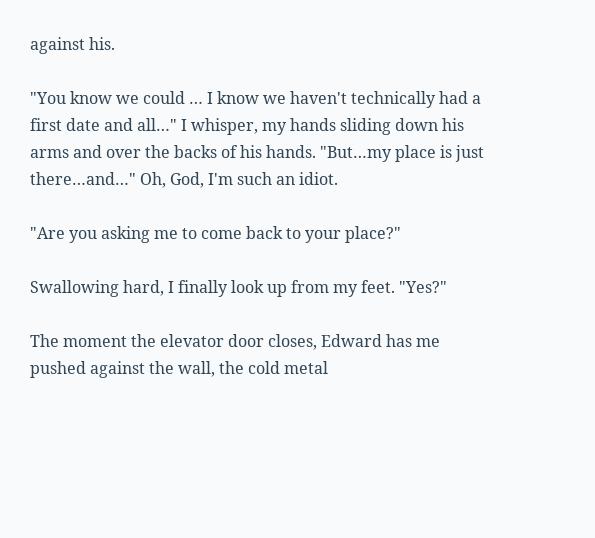against his.

"You know we could … I know we haven't technically had a first date and all…" I whisper, my hands sliding down his arms and over the backs of his hands. "But…my place is just there…and…" Oh, God, I'm such an idiot.

"Are you asking me to come back to your place?"

Swallowing hard, I finally look up from my feet. "Yes?"

The moment the elevator door closes, Edward has me pushed against the wall, the cold metal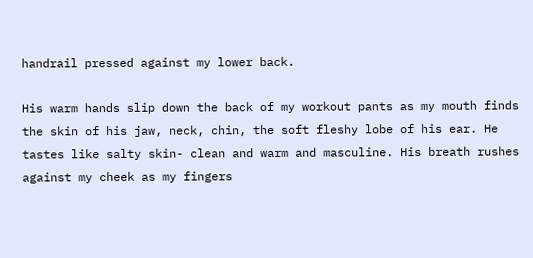handrail pressed against my lower back.

His warm hands slip down the back of my workout pants as my mouth finds the skin of his jaw, neck, chin, the soft fleshy lobe of his ear. He tastes like salty skin- clean and warm and masculine. His breath rushes against my cheek as my fingers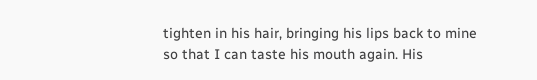tighten in his hair, bringing his lips back to mine so that I can taste his mouth again. His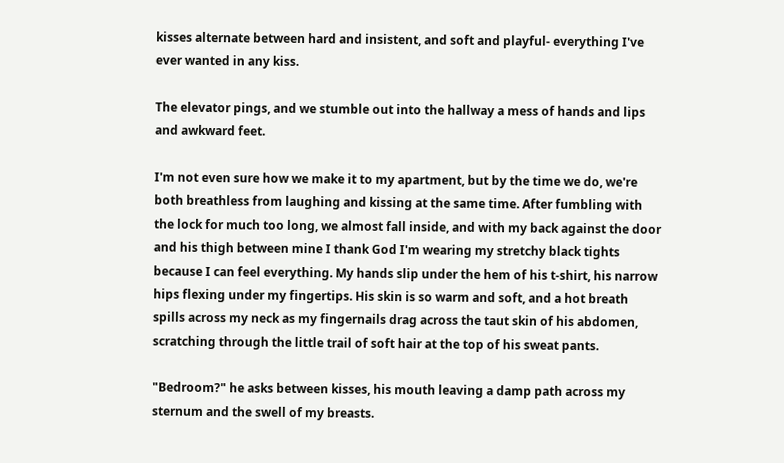kisses alternate between hard and insistent, and soft and playful- everything I've ever wanted in any kiss.

The elevator pings, and we stumble out into the hallway a mess of hands and lips and awkward feet.

I'm not even sure how we make it to my apartment, but by the time we do, we're both breathless from laughing and kissing at the same time. After fumbling with the lock for much too long, we almost fall inside, and with my back against the door and his thigh between mine I thank God I'm wearing my stretchy black tights because I can feel everything. My hands slip under the hem of his t-shirt, his narrow hips flexing under my fingertips. His skin is so warm and soft, and a hot breath spills across my neck as my fingernails drag across the taut skin of his abdomen, scratching through the little trail of soft hair at the top of his sweat pants.

"Bedroom?" he asks between kisses, his mouth leaving a damp path across my sternum and the swell of my breasts.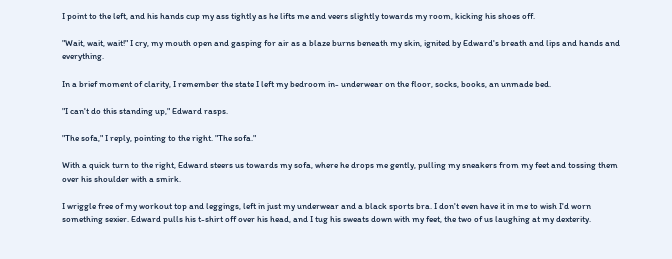I point to the left, and his hands cup my ass tightly as he lifts me and veers slightly towards my room, kicking his shoes off.

"Wait, wait, wait!" I cry, my mouth open and gasping for air as a blaze burns beneath my skin, ignited by Edward's breath and lips and hands and everything.

In a brief moment of clarity, I remember the state I left my bedroom in- underwear on the floor, socks, books, an unmade bed.

"I can't do this standing up," Edward rasps.

"The sofa," I reply, pointing to the right. "The sofa."

With a quick turn to the right, Edward steers us towards my sofa, where he drops me gently, pulling my sneakers from my feet and tossing them over his shoulder with a smirk.

I wriggle free of my workout top and leggings, left in just my underwear and a black sports bra. I don't even have it in me to wish I'd worn something sexier. Edward pulls his t-shirt off over his head, and I tug his sweats down with my feet, the two of us laughing at my dexterity.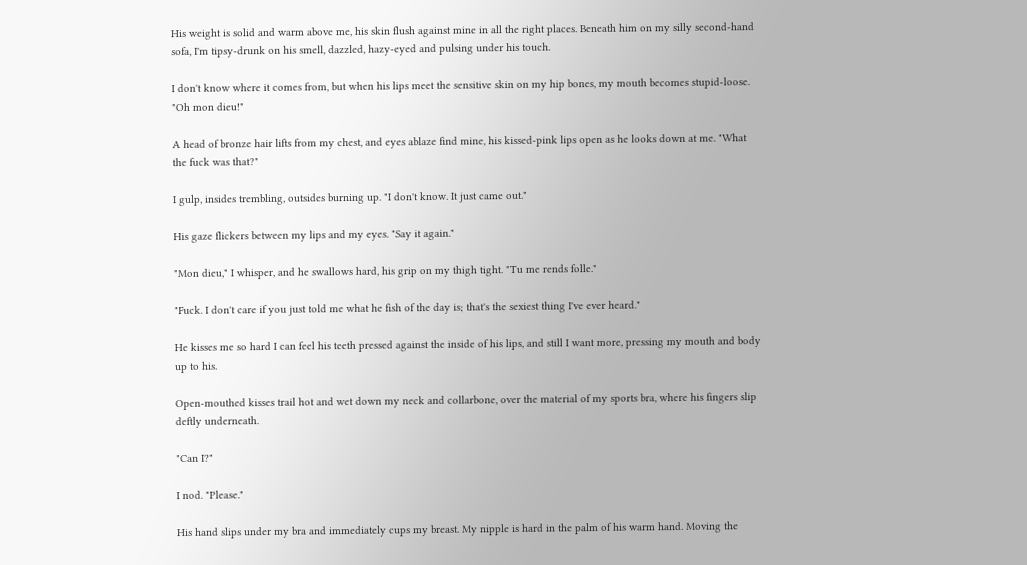His weight is solid and warm above me, his skin flush against mine in all the right places. Beneath him on my silly second-hand sofa, I'm tipsy-drunk on his smell, dazzled, hazy-eyed and pulsing under his touch.

I don't know where it comes from, but when his lips meet the sensitive skin on my hip bones, my mouth becomes stupid-loose. "Oh mon dieu!"

A head of bronze hair lifts from my chest, and eyes ablaze find mine, his kissed-pink lips open as he looks down at me. "What the fuck was that?"

I gulp, insides trembling, outsides burning up. "I don't know. It just came out."

His gaze flickers between my lips and my eyes. "Say it again."

"Mon dieu," I whisper, and he swallows hard, his grip on my thigh tight. "Tu me rends folle."

"Fuck. I don't care if you just told me what he fish of the day is; that's the sexiest thing I've ever heard."

He kisses me so hard I can feel his teeth pressed against the inside of his lips, and still I want more, pressing my mouth and body up to his.

Open-mouthed kisses trail hot and wet down my neck and collarbone, over the material of my sports bra, where his fingers slip deftly underneath.

"Can I?"

I nod. "Please."

His hand slips under my bra and immediately cups my breast. My nipple is hard in the palm of his warm hand. Moving the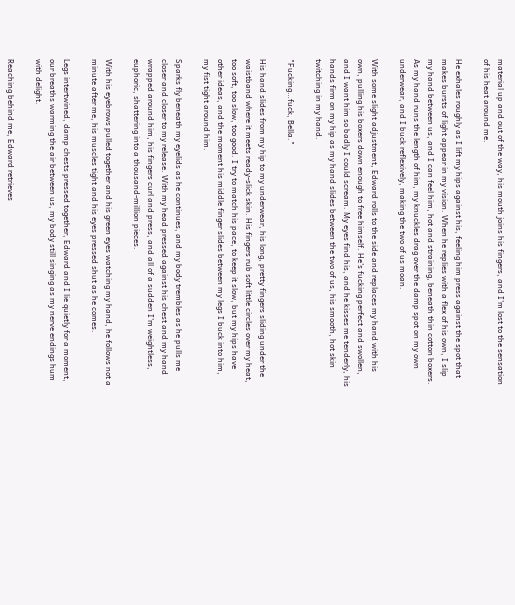material up and out of the way, his mouth joins his fingers, and I'm lost to the sensation of his heat around me.

He exhales roughly as I lift my hips against his, feeling him press against the spot that makes bursts of light appear in my vision. When he replies with a flex of his own, I slip my hand between us, and I can feel him, hot and straining, beneath thin cotton boxers. As my hand runs the length of him, my knuckles drag over the damp spot on my own underwear, and I buck reflexively, making the two of us moan.

With some slight adjustment, Edward rolls to the side and replaces my hand with his own, pulling his boxers down enough to free himself. He's fucking perfect and swollen, and I want him so badly I could scream. My eyes find his, and he kisses me tenderly, his hands firm on my hip as my hand slides between the two of us, his smooth, hot skin twitching in my hand.

"Fucking…fuck, Bella."

His hand slides from my hip to my underwear, his long, pretty fingers sliding under the waistband where it meets ready-slick skin. His fingers rub soft little circles over my heat, too soft, too slow, too good. I try to match his pace, to keep it slow, but my hips have other ideas, and the moment his middle finger slides between my legs I buck into him, my fist tight around him.

Sparks fly beneath my eyelids as he continues, and my body trembles as he pulls me closer and closer to my release. With my head pressed against his chest and my hand wrapped around him, his fingers curl and press, and all of a sudden I'm weightless, euphoric, shattering into a thousand-million pieces.

With his eyebrows pulled together and his green eyes watching my hand, he follows not a minute after me, his muscles tight and his eyes pressed shut as he comes.

Legs intertwined, damp chests pressed together, Edward and I lie quietly for a moment, our breaths warming the air between us, my body still singing as my nerve endings hum with delight.

Reaching behind me, Edward retrieves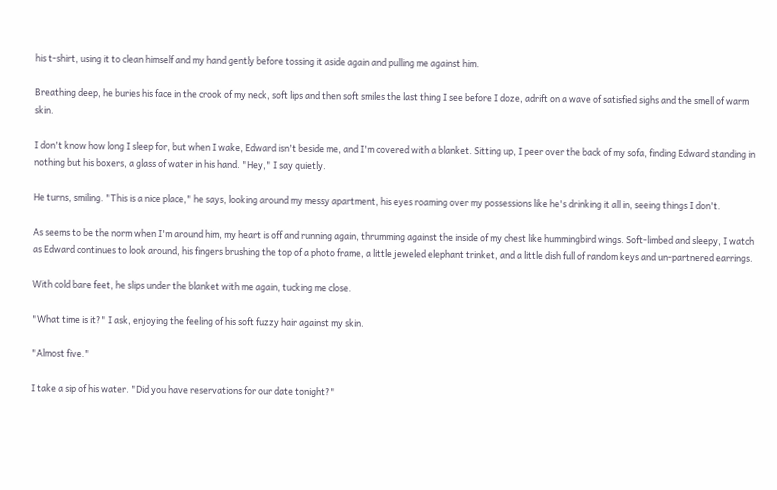his t-shirt, using it to clean himself and my hand gently before tossing it aside again and pulling me against him.

Breathing deep, he buries his face in the crook of my neck, soft lips and then soft smiles the last thing I see before I doze, adrift on a wave of satisfied sighs and the smell of warm skin.

I don't know how long I sleep for, but when I wake, Edward isn't beside me, and I'm covered with a blanket. Sitting up, I peer over the back of my sofa, finding Edward standing in nothing but his boxers, a glass of water in his hand. "Hey," I say quietly.

He turns, smiling. "This is a nice place," he says, looking around my messy apartment, his eyes roaming over my possessions like he's drinking it all in, seeing things I don't.

As seems to be the norm when I'm around him, my heart is off and running again, thrumming against the inside of my chest like hummingbird wings. Soft-limbed and sleepy, I watch as Edward continues to look around, his fingers brushing the top of a photo frame, a little jeweled elephant trinket, and a little dish full of random keys and un-partnered earrings.

With cold bare feet, he slips under the blanket with me again, tucking me close.

"What time is it?" I ask, enjoying the feeling of his soft fuzzy hair against my skin.

"Almost five."

I take a sip of his water. "Did you have reservations for our date tonight?"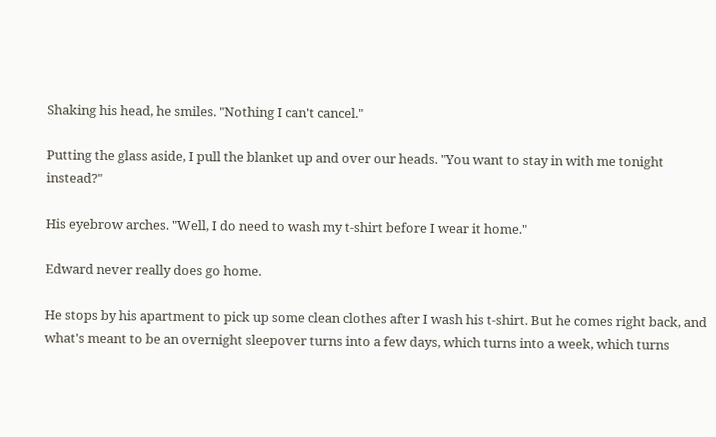Shaking his head, he smiles. "Nothing I can't cancel."

Putting the glass aside, I pull the blanket up and over our heads. "You want to stay in with me tonight instead?"

His eyebrow arches. "Well, I do need to wash my t-shirt before I wear it home."

Edward never really does go home.

He stops by his apartment to pick up some clean clothes after I wash his t-shirt. But he comes right back, and what's meant to be an overnight sleepover turns into a few days, which turns into a week, which turns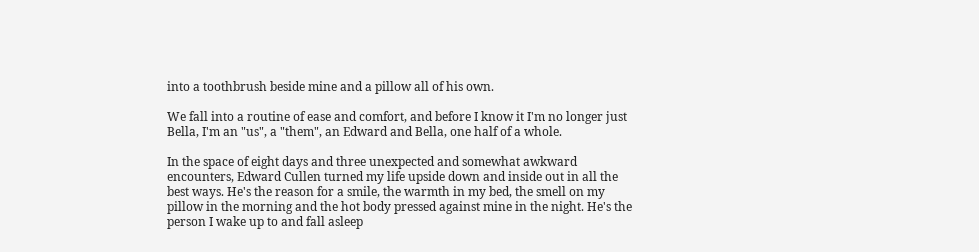into a toothbrush beside mine and a pillow all of his own.

We fall into a routine of ease and comfort, and before I know it I'm no longer just Bella, I'm an "us", a "them", an Edward and Bella, one half of a whole.

In the space of eight days and three unexpected and somewhat awkward encounters, Edward Cullen turned my life upside down and inside out in all the best ways. He's the reason for a smile, the warmth in my bed, the smell on my pillow in the morning and the hot body pressed against mine in the night. He's the person I wake up to and fall asleep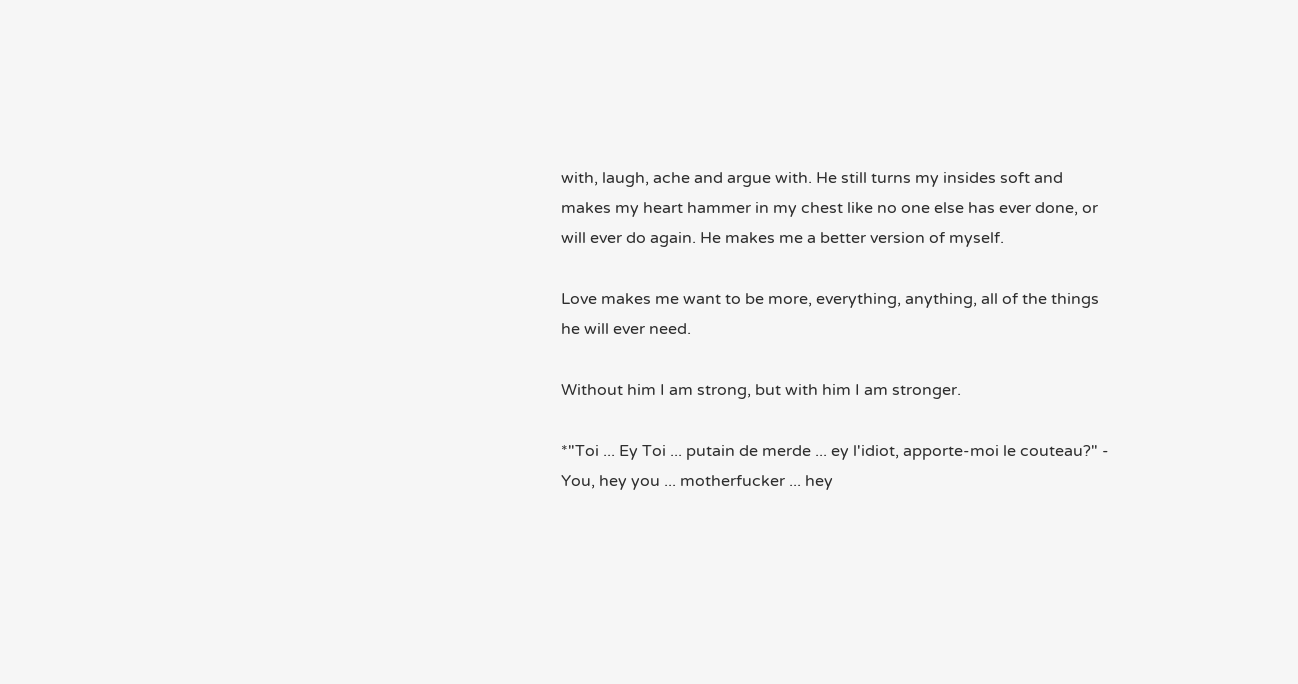with, laugh, ache and argue with. He still turns my insides soft and makes my heart hammer in my chest like no one else has ever done, or will ever do again. He makes me a better version of myself.

Love makes me want to be more, everything, anything, all of the things he will ever need.

Without him I am strong, but with him I am stronger.

*"Toi ... Ey Toi ... putain de merde ... ey l'idiot, apporte-moi le couteau?" - You, hey you ... motherfucker ... hey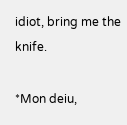idiot, bring me the knife.

*Mon deiu,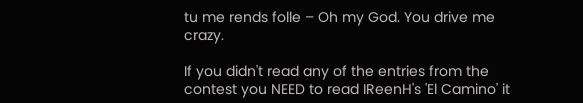tu me rends folle – Oh my God. You drive me crazy.

If you didn't read any of the entries from the contest you NEED to read IReenH's 'El Camino' it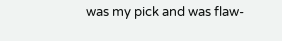was my pick and was flaw-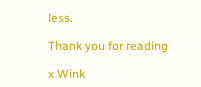less.

Thank you for reading

x Wink